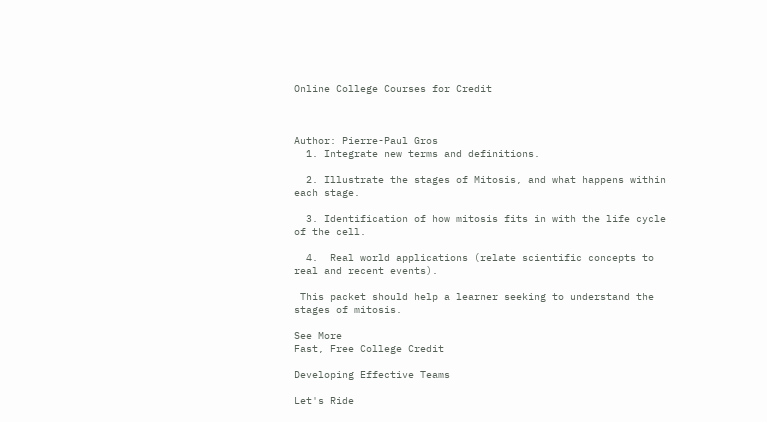Online College Courses for Credit



Author: Pierre-Paul Gros
  1. Integrate new terms and definitions.

  2. Illustrate the stages of Mitosis, and what happens within each stage.

  3. Identification of how mitosis fits in with the life cycle of the cell.

  4.  Real world applications (relate scientific concepts to real and recent events).

 This packet should help a learner seeking to understand the stages of mitosis.

See More
Fast, Free College Credit

Developing Effective Teams

Let's Ride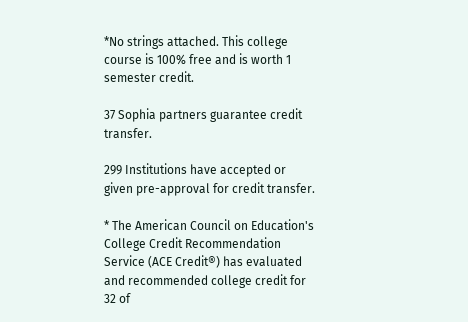*No strings attached. This college course is 100% free and is worth 1 semester credit.

37 Sophia partners guarantee credit transfer.

299 Institutions have accepted or given pre-approval for credit transfer.

* The American Council on Education's College Credit Recommendation Service (ACE Credit®) has evaluated and recommended college credit for 32 of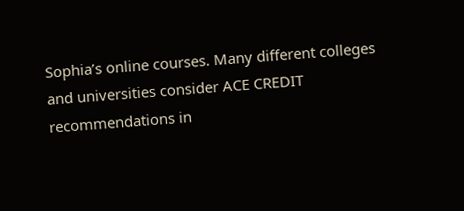Sophia’s online courses. Many different colleges and universities consider ACE CREDIT recommendations in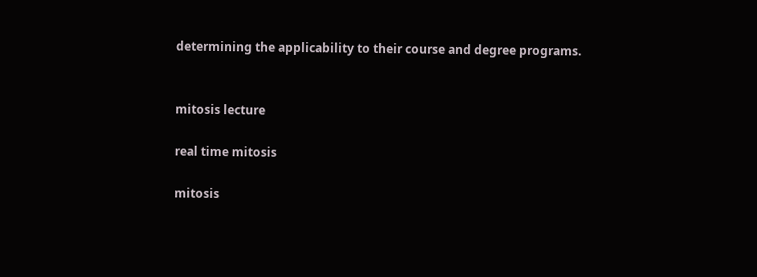determining the applicability to their course and degree programs.


mitosis lecture

real time mitosis

mitosis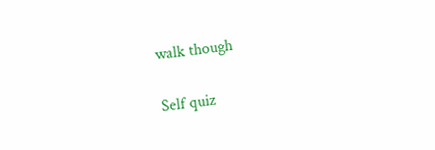walk though

Self quiz